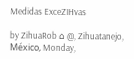Medidas ExceZIHvas

by ZihuaRob ⌂ @, Zihuatanejo, México, Monday,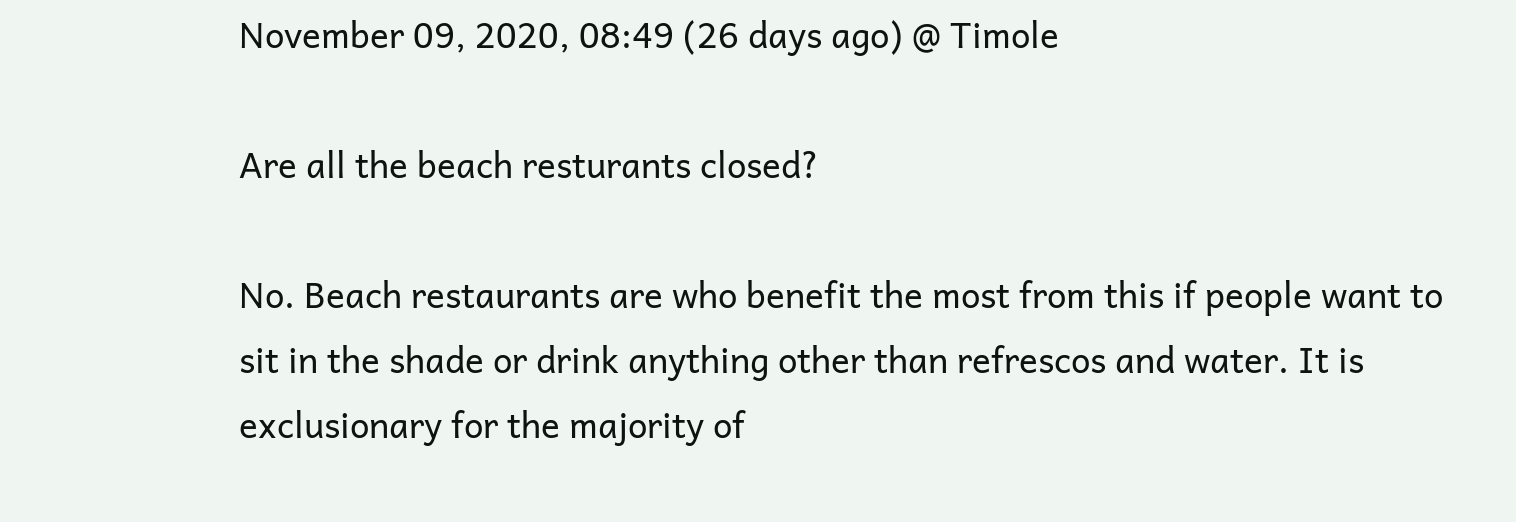November 09, 2020, 08:49 (26 days ago) @ Timole

Are all the beach resturants closed?

No. Beach restaurants are who benefit the most from this if people want to sit in the shade or drink anything other than refrescos and water. It is exclusionary for the majority of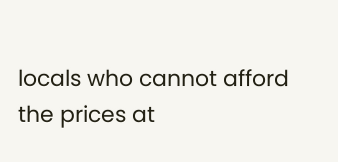locals who cannot afford the prices at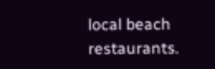local beach restaurants.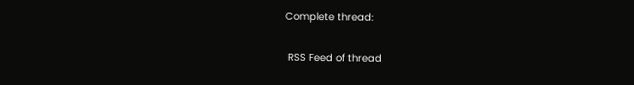Complete thread:

 RSS Feed of thread